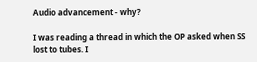Audio advancement - why?

I was reading a thread in which the OP asked when SS lost to tubes. I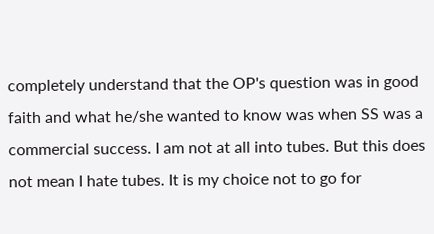completely understand that the OP's question was in good faith and what he/she wanted to know was when SS was a commercial success. I am not at all into tubes. But this does not mean I hate tubes. It is my choice not to go for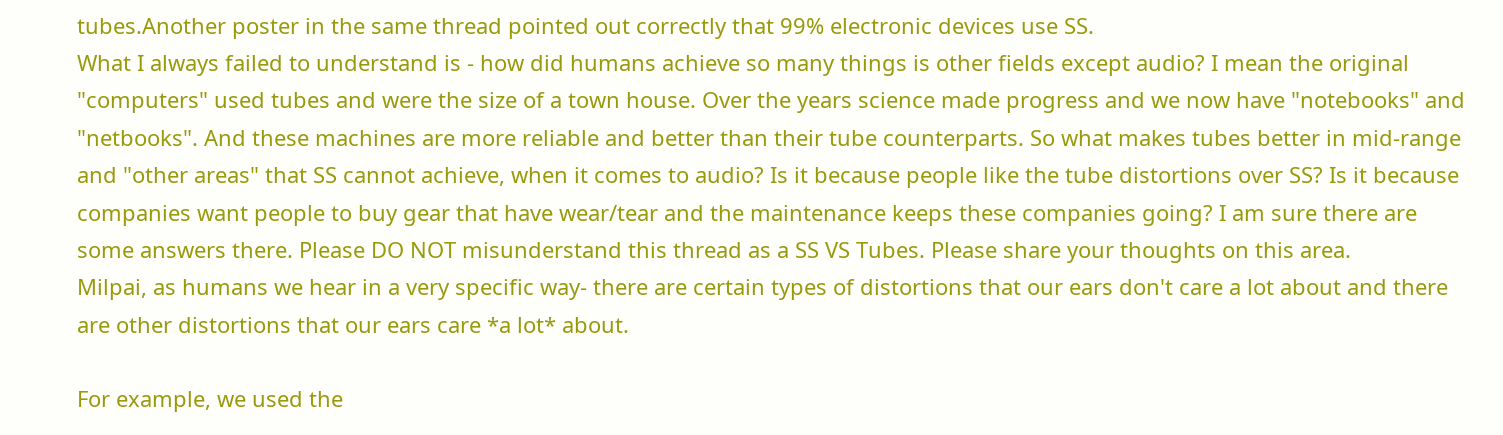tubes.Another poster in the same thread pointed out correctly that 99% electronic devices use SS.
What I always failed to understand is - how did humans achieve so many things is other fields except audio? I mean the original "computers" used tubes and were the size of a town house. Over the years science made progress and we now have "notebooks" and "netbooks". And these machines are more reliable and better than their tube counterparts. So what makes tubes better in mid-range and "other areas" that SS cannot achieve, when it comes to audio? Is it because people like the tube distortions over SS? Is it because companies want people to buy gear that have wear/tear and the maintenance keeps these companies going? I am sure there are some answers there. Please DO NOT misunderstand this thread as a SS VS Tubes. Please share your thoughts on this area.
Milpai, as humans we hear in a very specific way- there are certain types of distortions that our ears don't care a lot about and there are other distortions that our ears care *a lot* about.

For example, we used the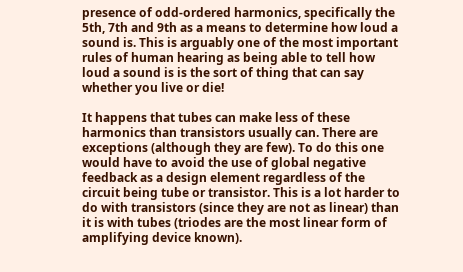presence of odd-ordered harmonics, specifically the 5th, 7th and 9th as a means to determine how loud a sound is. This is arguably one of the most important rules of human hearing as being able to tell how loud a sound is is the sort of thing that can say whether you live or die!

It happens that tubes can make less of these harmonics than transistors usually can. There are exceptions (although they are few). To do this one would have to avoid the use of global negative feedback as a design element regardless of the circuit being tube or transistor. This is a lot harder to do with transistors (since they are not as linear) than it is with tubes (triodes are the most linear form of amplifying device known).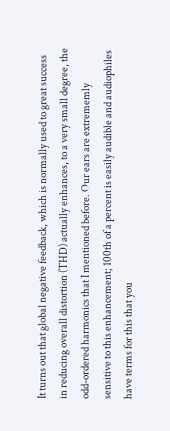It turns out that global negative feedback, which is normally used to great success in reducing overall distortion (THD) actually enhances, to a very small degree, the odd-ordered harmonics that I mentioned before. Our ears are extrememly sensitive to this enhancement; 100th of a percent is easily audible and audiophiles have terms for this that you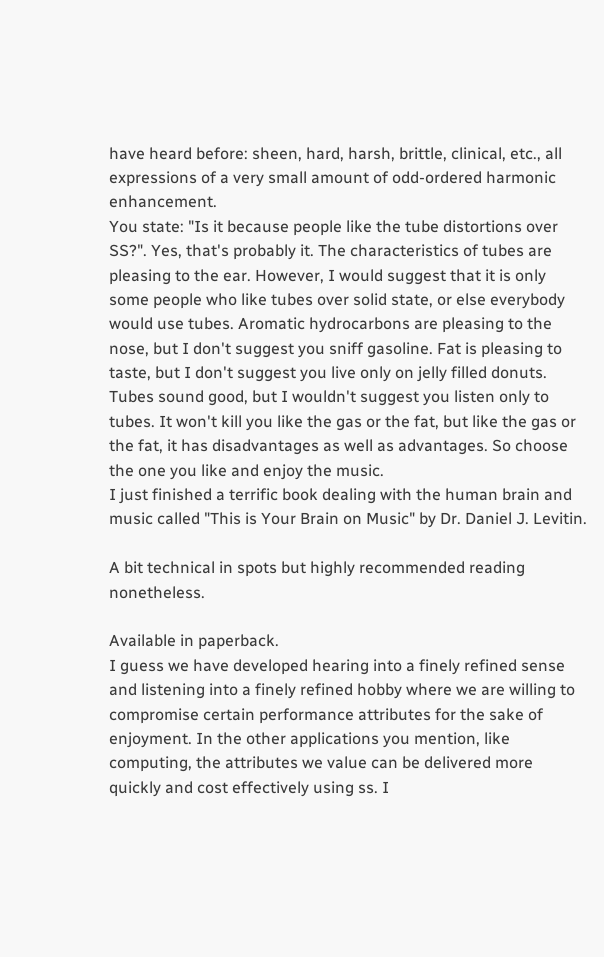have heard before: sheen, hard, harsh, brittle, clinical, etc., all expressions of a very small amount of odd-ordered harmonic enhancement.
You state: "Is it because people like the tube distortions over SS?". Yes, that's probably it. The characteristics of tubes are pleasing to the ear. However, I would suggest that it is only some people who like tubes over solid state, or else everybody would use tubes. Aromatic hydrocarbons are pleasing to the nose, but I don't suggest you sniff gasoline. Fat is pleasing to taste, but I don't suggest you live only on jelly filled donuts. Tubes sound good, but I wouldn't suggest you listen only to tubes. It won't kill you like the gas or the fat, but like the gas or the fat, it has disadvantages as well as advantages. So choose the one you like and enjoy the music.
I just finished a terrific book dealing with the human brain and music called "This is Your Brain on Music" by Dr. Daniel J. Levitin.

A bit technical in spots but highly recommended reading nonetheless.

Available in paperback.
I guess we have developed hearing into a finely refined sense and listening into a finely refined hobby where we are willing to compromise certain performance attributes for the sake of enjoyment. In the other applications you mention, like computing, the attributes we value can be delivered more quickly and cost effectively using ss. I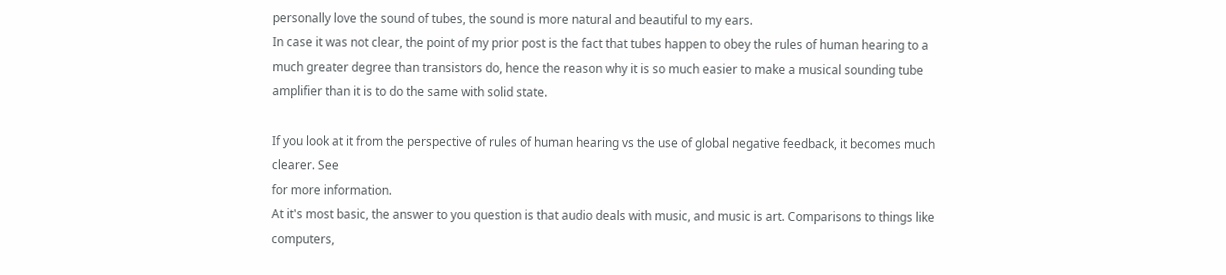personally love the sound of tubes, the sound is more natural and beautiful to my ears.
In case it was not clear, the point of my prior post is the fact that tubes happen to obey the rules of human hearing to a much greater degree than transistors do, hence the reason why it is so much easier to make a musical sounding tube amplifier than it is to do the same with solid state.

If you look at it from the perspective of rules of human hearing vs the use of global negative feedback, it becomes much clearer. See
for more information.
At it's most basic, the answer to you question is that audio deals with music, and music is art. Comparisons to things like computers,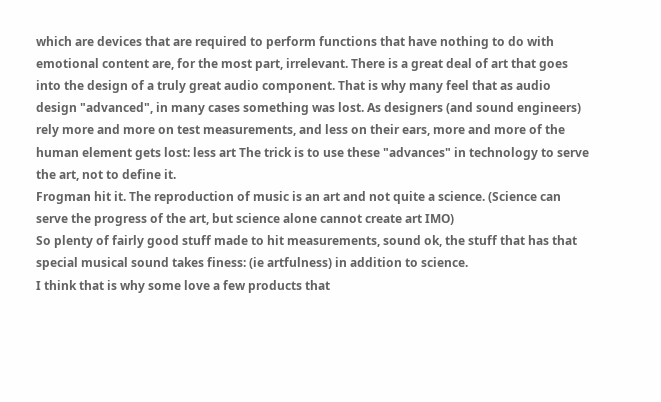which are devices that are required to perform functions that have nothing to do with emotional content are, for the most part, irrelevant. There is a great deal of art that goes into the design of a truly great audio component. That is why many feel that as audio design "advanced", in many cases something was lost. As designers (and sound engineers) rely more and more on test measurements, and less on their ears, more and more of the human element gets lost: less art The trick is to use these "advances" in technology to serve the art, not to define it.
Frogman hit it. The reproduction of music is an art and not quite a science. (Science can serve the progress of the art, but science alone cannot create art IMO)
So plenty of fairly good stuff made to hit measurements, sound ok, the stuff that has that special musical sound takes finess: (ie artfulness) in addition to science.
I think that is why some love a few products that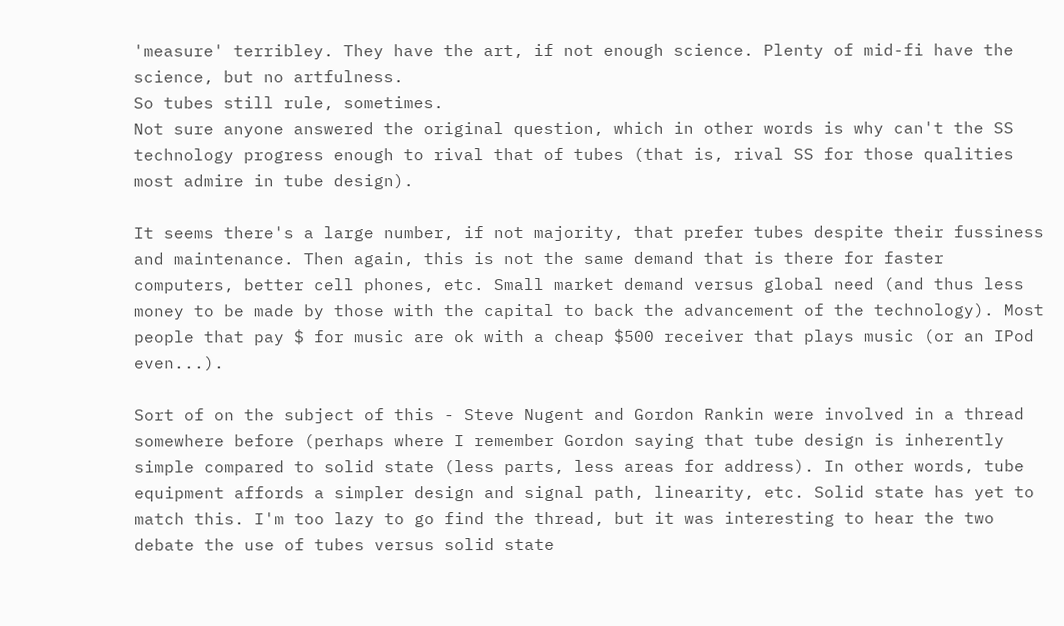'measure' terribley. They have the art, if not enough science. Plenty of mid-fi have the science, but no artfulness.
So tubes still rule, sometimes.
Not sure anyone answered the original question, which in other words is why can't the SS technology progress enough to rival that of tubes (that is, rival SS for those qualities most admire in tube design).

It seems there's a large number, if not majority, that prefer tubes despite their fussiness and maintenance. Then again, this is not the same demand that is there for faster computers, better cell phones, etc. Small market demand versus global need (and thus less money to be made by those with the capital to back the advancement of the technology). Most people that pay $ for music are ok with a cheap $500 receiver that plays music (or an IPod even...).

Sort of on the subject of this - Steve Nugent and Gordon Rankin were involved in a thread somewhere before (perhaps where I remember Gordon saying that tube design is inherently simple compared to solid state (less parts, less areas for address). In other words, tube equipment affords a simpler design and signal path, linearity, etc. Solid state has yet to match this. I'm too lazy to go find the thread, but it was interesting to hear the two debate the use of tubes versus solid state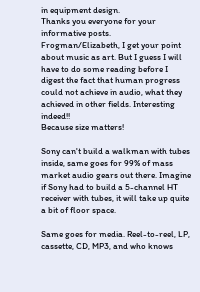in equipment design.
Thanks you everyone for your informative posts.
Frogman/Elizabeth, I get your point about music as art. But I guess I will have to do some reading before I digest the fact that human progress could not achieve in audio, what they achieved in other fields. Interesting indeed!!
Because size matters!

Sony can't build a walkman with tubes inside, same goes for 99% of mass market audio gears out there. Imagine if Sony had to build a 5-channel HT receiver with tubes, it will take up quite a bit of floor space.

Same goes for media. Reel-to-reel, LP, cassette, CD, MP3, and who knows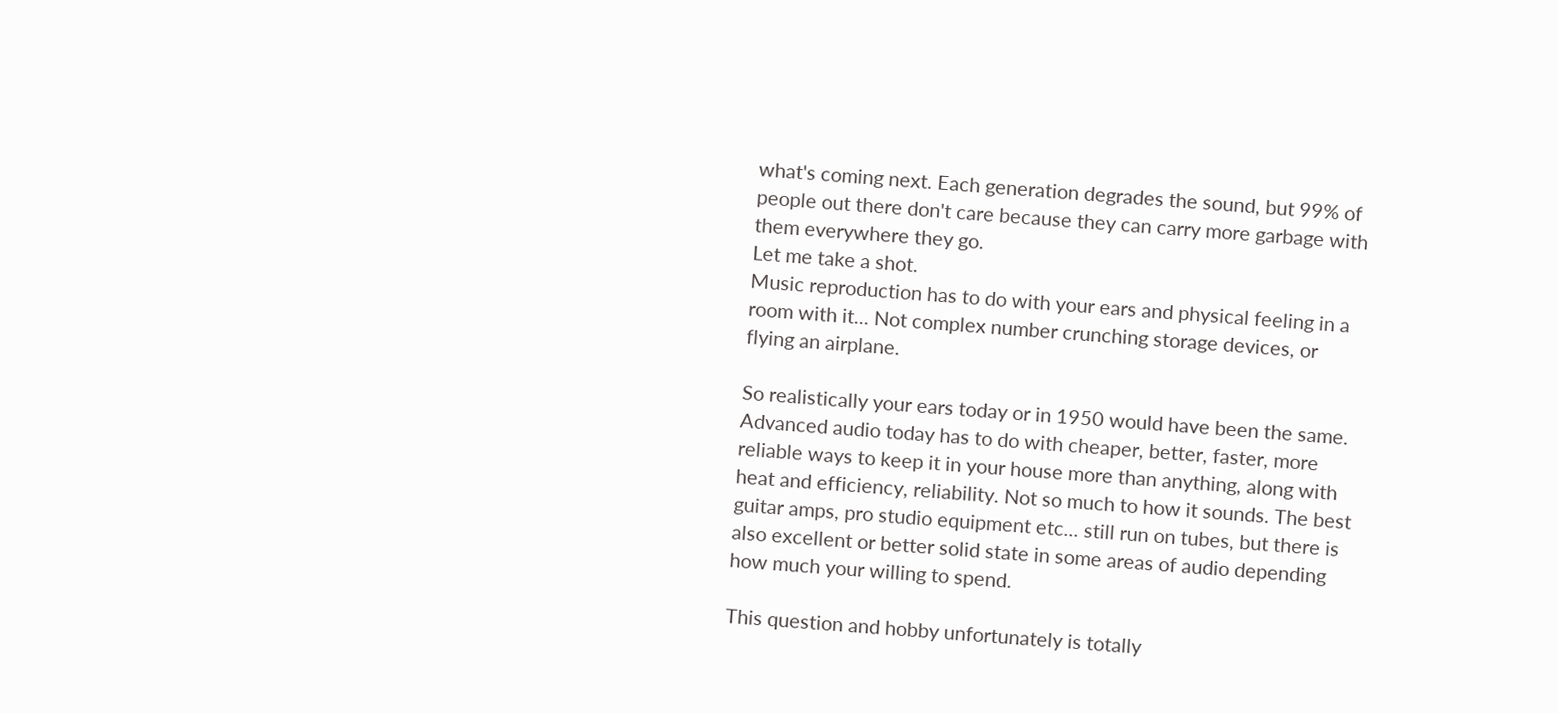what's coming next. Each generation degrades the sound, but 99% of people out there don't care because they can carry more garbage with them everywhere they go.
Let me take a shot.
Music reproduction has to do with your ears and physical feeling in a room with it... Not complex number crunching storage devices, or flying an airplane.

So realistically your ears today or in 1950 would have been the same. Advanced audio today has to do with cheaper, better, faster, more reliable ways to keep it in your house more than anything, along with heat and efficiency, reliability. Not so much to how it sounds. The best guitar amps, pro studio equipment etc... still run on tubes, but there is also excellent or better solid state in some areas of audio depending how much your willing to spend.

This question and hobby unfortunately is totally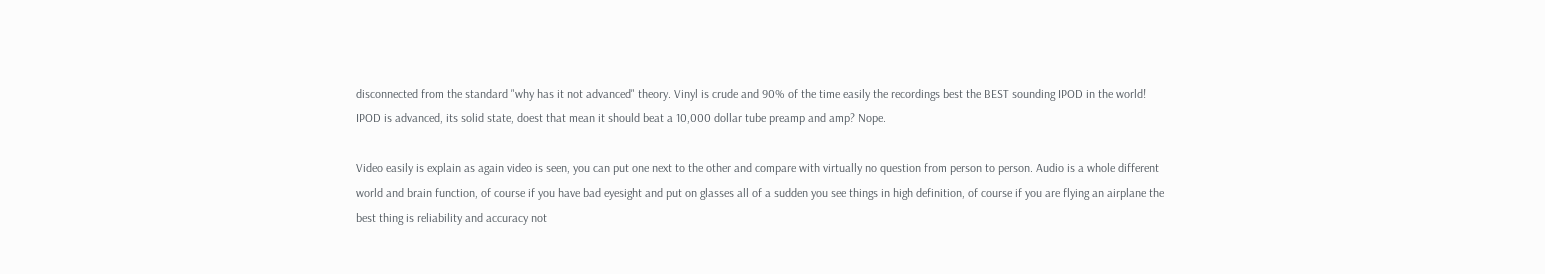disconnected from the standard "why has it not advanced" theory. Vinyl is crude and 90% of the time easily the recordings best the BEST sounding IPOD in the world! IPOD is advanced, its solid state, doest that mean it should beat a 10,000 dollar tube preamp and amp? Nope.

Video easily is explain as again video is seen, you can put one next to the other and compare with virtually no question from person to person. Audio is a whole different world and brain function, of course if you have bad eyesight and put on glasses all of a sudden you see things in high definition, of course if you are flying an airplane the best thing is reliability and accuracy not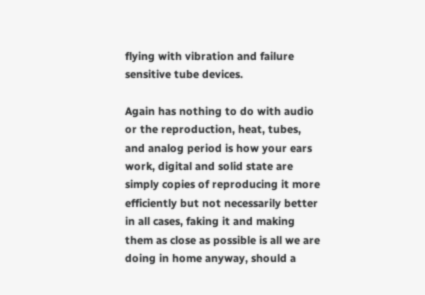flying with vibration and failure sensitive tube devices.

Again has nothing to do with audio or the reproduction, heat, tubes, and analog period is how your ears work, digital and solid state are simply copies of reproducing it more efficiently but not necessarily better in all cases, faking it and making them as close as possible is all we are doing in home anyway, should a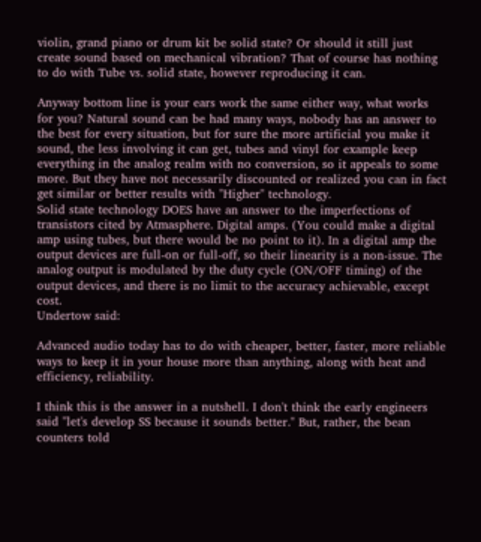violin, grand piano or drum kit be solid state? Or should it still just create sound based on mechanical vibration? That of course has nothing to do with Tube vs. solid state, however reproducing it can.

Anyway bottom line is your ears work the same either way, what works for you? Natural sound can be had many ways, nobody has an answer to the best for every situation, but for sure the more artificial you make it sound, the less involving it can get, tubes and vinyl for example keep everything in the analog realm with no conversion, so it appeals to some more. But they have not necessarily discounted or realized you can in fact get similar or better results with "Higher" technology.
Solid state technology DOES have an answer to the imperfections of transistors cited by Atmasphere. Digital amps. (You could make a digital amp using tubes, but there would be no point to it). In a digital amp the output devices are full-on or full-off, so their linearity is a non-issue. The analog output is modulated by the duty cycle (ON/OFF timing) of the output devices, and there is no limit to the accuracy achievable, except cost.
Undertow said:

Advanced audio today has to do with cheaper, better, faster, more reliable ways to keep it in your house more than anything, along with heat and efficiency, reliability.

I think this is the answer in a nutshell. I don't think the early engineers said "let's develop SS because it sounds better." But, rather, the bean counters told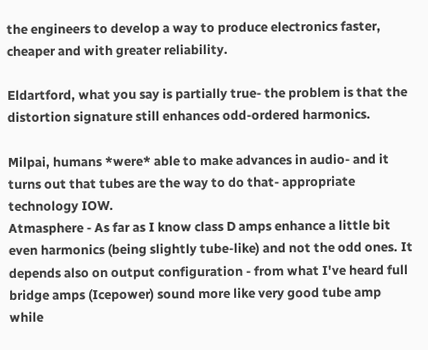the engineers to develop a way to produce electronics faster, cheaper and with greater reliability.

Eldartford, what you say is partially true- the problem is that the distortion signature still enhances odd-ordered harmonics.

Milpai, humans *were* able to make advances in audio- and it turns out that tubes are the way to do that- appropriate technology IOW.
Atmasphere - As far as I know class D amps enhance a little bit even harmonics (being slightly tube-like) and not the odd ones. It depends also on output configuration - from what I've heard full bridge amps (Icepower) sound more like very good tube amp while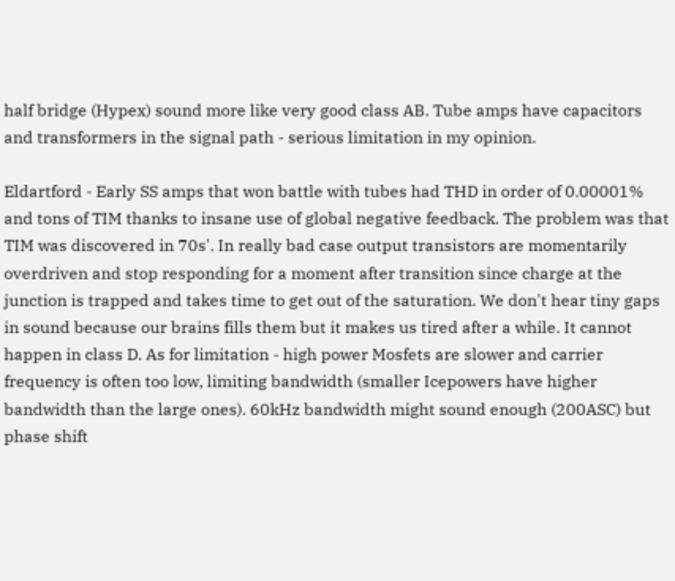half bridge (Hypex) sound more like very good class AB. Tube amps have capacitors and transformers in the signal path - serious limitation in my opinion.

Eldartford - Early SS amps that won battle with tubes had THD in order of 0.00001% and tons of TIM thanks to insane use of global negative feedback. The problem was that TIM was discovered in 70s'. In really bad case output transistors are momentarily overdriven and stop responding for a moment after transition since charge at the junction is trapped and takes time to get out of the saturation. We don't hear tiny gaps in sound because our brains fills them but it makes us tired after a while. It cannot happen in class D. As for limitation - high power Mosfets are slower and carrier frequency is often too low, limiting bandwidth (smaller Icepowers have higher bandwidth than the large ones). 60kHz bandwidth might sound enough (200ASC) but phase shift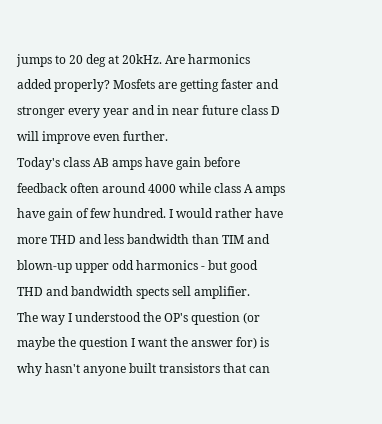jumps to 20 deg at 20kHz. Are harmonics added properly? Mosfets are getting faster and stronger every year and in near future class D will improve even further.
Today's class AB amps have gain before feedback often around 4000 while class A amps have gain of few hundred. I would rather have more THD and less bandwidth than TIM and blown-up upper odd harmonics - but good THD and bandwidth spects sell amplifier.
The way I understood the OP's question (or maybe the question I want the answer for) is why hasn't anyone built transistors that can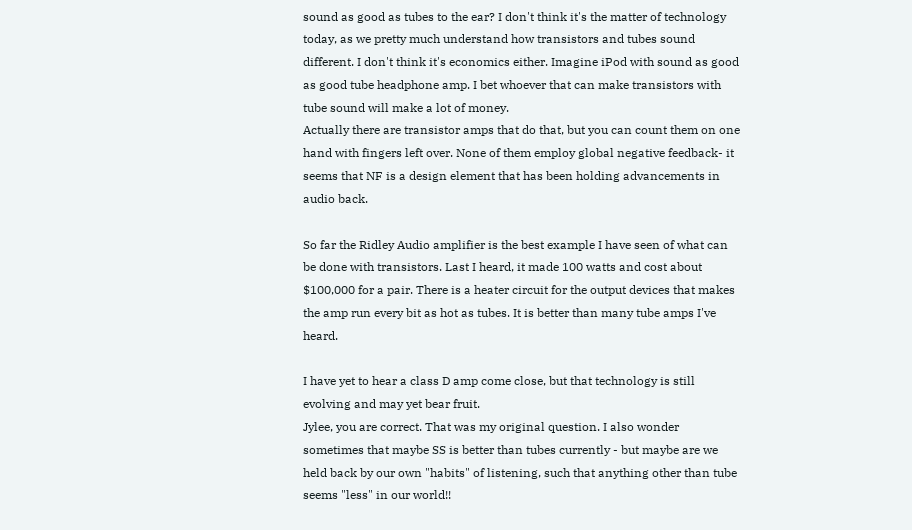sound as good as tubes to the ear? I don't think it's the matter of technology today, as we pretty much understand how transistors and tubes sound different. I don't think it's economics either. Imagine iPod with sound as good as good tube headphone amp. I bet whoever that can make transistors with tube sound will make a lot of money.
Actually there are transistor amps that do that, but you can count them on one hand with fingers left over. None of them employ global negative feedback- it seems that NF is a design element that has been holding advancements in audio back.

So far the Ridley Audio amplifier is the best example I have seen of what can be done with transistors. Last I heard, it made 100 watts and cost about $100,000 for a pair. There is a heater circuit for the output devices that makes the amp run every bit as hot as tubes. It is better than many tube amps I've heard.

I have yet to hear a class D amp come close, but that technology is still evolving and may yet bear fruit.
Jylee, you are correct. That was my original question. I also wonder sometimes that maybe SS is better than tubes currently - but maybe are we held back by our own "habits" of listening, such that anything other than tube seems "less" in our world!!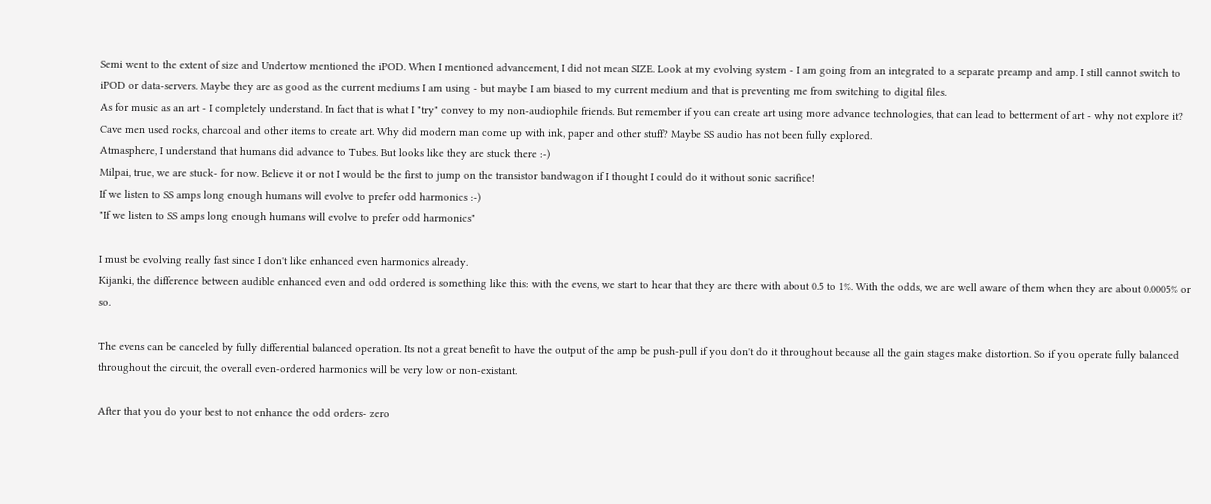Semi went to the extent of size and Undertow mentioned the iPOD. When I mentioned advancement, I did not mean SIZE. Look at my evolving system - I am going from an integrated to a separate preamp and amp. I still cannot switch to iPOD or data-servers. Maybe they are as good as the current mediums I am using - but maybe I am biased to my current medium and that is preventing me from switching to digital files.
As for music as an art - I completely understand. In fact that is what I "try" convey to my non-audiophile friends. But remember if you can create art using more advance technologies, that can lead to betterment of art - why not explore it? Cave men used rocks, charcoal and other items to create art. Why did modern man come up with ink, paper and other stuff? Maybe SS audio has not been fully explored.
Atmasphere, I understand that humans did advance to Tubes. But looks like they are stuck there :-)
Milpai, true, we are stuck- for now. Believe it or not I would be the first to jump on the transistor bandwagon if I thought I could do it without sonic sacrifice!
If we listen to SS amps long enough humans will evolve to prefer odd harmonics :-)
"If we listen to SS amps long enough humans will evolve to prefer odd harmonics"

I must be evolving really fast since I don't like enhanced even harmonics already.
Kijanki, the difference between audible enhanced even and odd ordered is something like this: with the evens, we start to hear that they are there with about 0.5 to 1%. With the odds, we are well aware of them when they are about 0.0005% or so.

The evens can be canceled by fully differential balanced operation. Its not a great benefit to have the output of the amp be push-pull if you don't do it throughout because all the gain stages make distortion. So if you operate fully balanced throughout the circuit, the overall even-ordered harmonics will be very low or non-existant.

After that you do your best to not enhance the odd orders- zero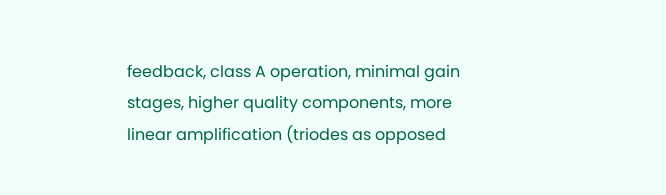feedback, class A operation, minimal gain stages, higher quality components, more linear amplification (triodes as opposed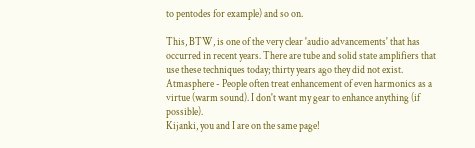to pentodes for example) and so on.

This, BTW, is one of the very clear 'audio advancements' that has occurred in recent years. There are tube and solid state amplifiers that use these techniques today; thirty years ago they did not exist.
Atmasphere - People often treat enhancement of even harmonics as a virtue (warm sound). I don't want my gear to enhance anything (if possible).
Kijanki, you and I are on the same page!